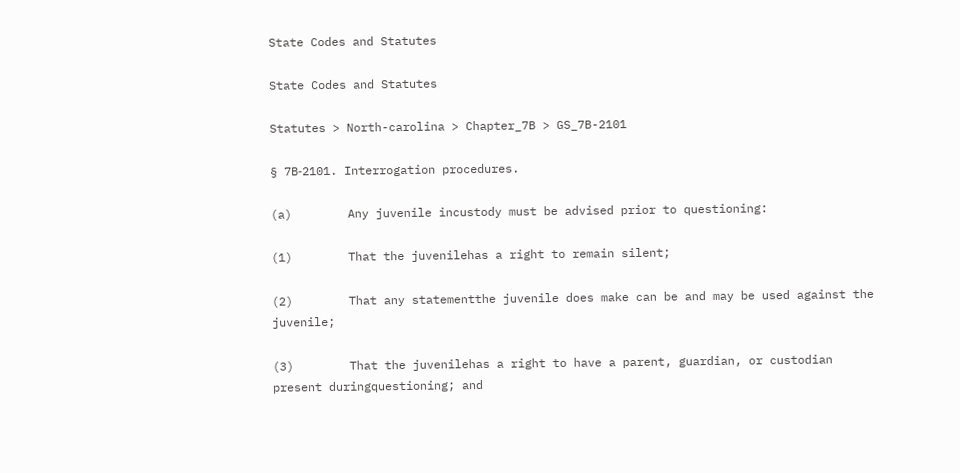State Codes and Statutes

State Codes and Statutes

Statutes > North-carolina > Chapter_7B > GS_7B-2101

§ 7B‑2101. Interrogation procedures.

(a)        Any juvenile incustody must be advised prior to questioning:

(1)        That the juvenilehas a right to remain silent;

(2)        That any statementthe juvenile does make can be and may be used against the juvenile;

(3)        That the juvenilehas a right to have a parent, guardian, or custodian present duringquestioning; and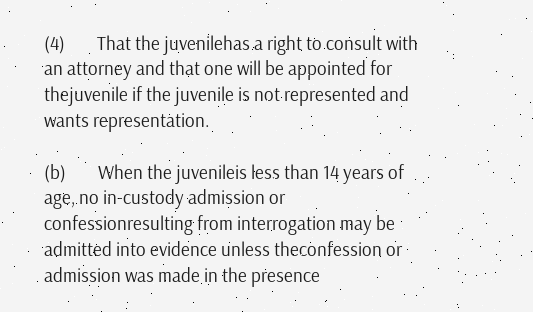(4)        That the juvenilehas a right to consult with an attorney and that one will be appointed for thejuvenile if the juvenile is not represented and wants representation.

(b)        When the juvenileis less than 14 years of age, no in‑custody admission or confessionresulting from interrogation may be admitted into evidence unless theconfession or admission was made in the presence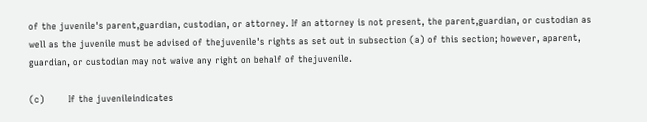of the juvenile's parent,guardian, custodian, or attorney. If an attorney is not present, the parent,guardian, or custodian as well as the juvenile must be advised of thejuvenile's rights as set out in subsection (a) of this section; however, aparent, guardian, or custodian may not waive any right on behalf of thejuvenile.

(c)        If the juvenileindicates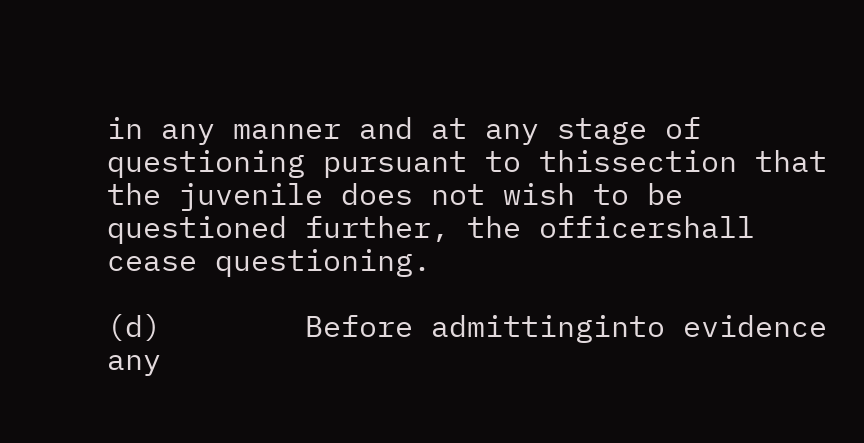in any manner and at any stage of questioning pursuant to thissection that the juvenile does not wish to be questioned further, the officershall cease questioning.

(d)        Before admittinginto evidence any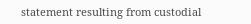statement resulting from custodial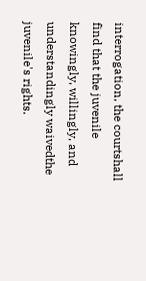interrogation, the courtshall find that the juvenile knowingly, willingly, and understandingly waivedthe juvenile's rights.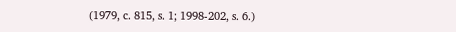(1979, c. 815, s. 1; 1998‑202, s. 6.)